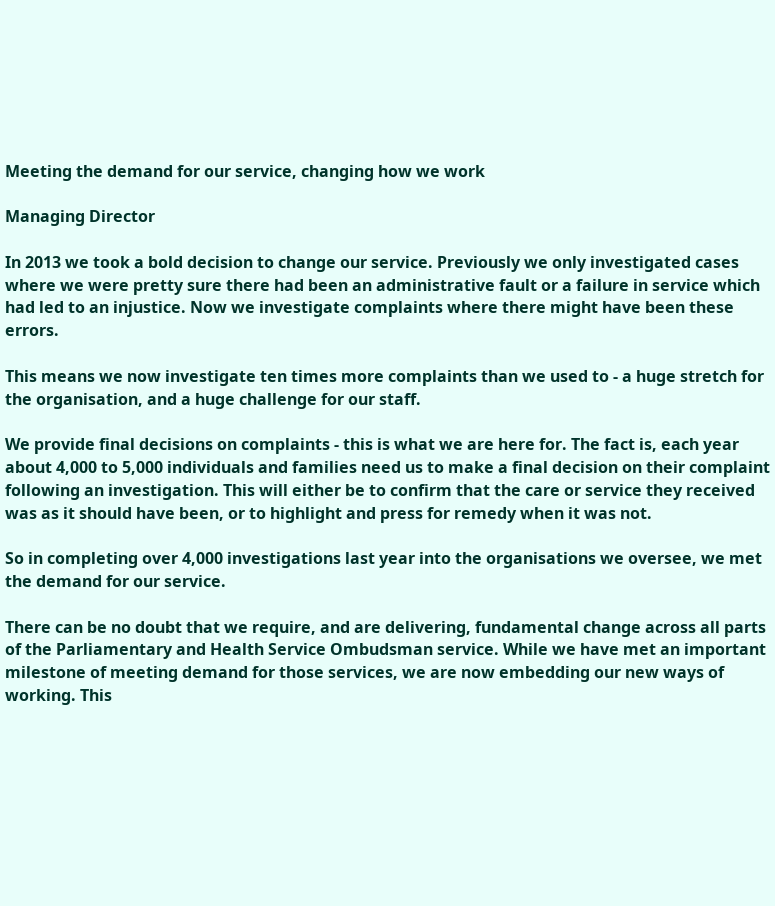Meeting the demand for our service, changing how we work

Managing Director

In 2013 we took a bold decision to change our service. Previously we only investigated cases where we were pretty sure there had been an administrative fault or a failure in service which had led to an injustice. Now we investigate complaints where there might have been these errors.

This means we now investigate ten times more complaints than we used to - a huge stretch for the organisation, and a huge challenge for our staff.

We provide final decisions on complaints - this is what we are here for. The fact is, each year about 4,000 to 5,000 individuals and families need us to make a final decision on their complaint following an investigation. This will either be to confirm that the care or service they received was as it should have been, or to highlight and press for remedy when it was not.

So in completing over 4,000 investigations last year into the organisations we oversee, we met the demand for our service.

There can be no doubt that we require, and are delivering, fundamental change across all parts of the Parliamentary and Health Service Ombudsman service. While we have met an important milestone of meeting demand for those services, we are now embedding our new ways of working. This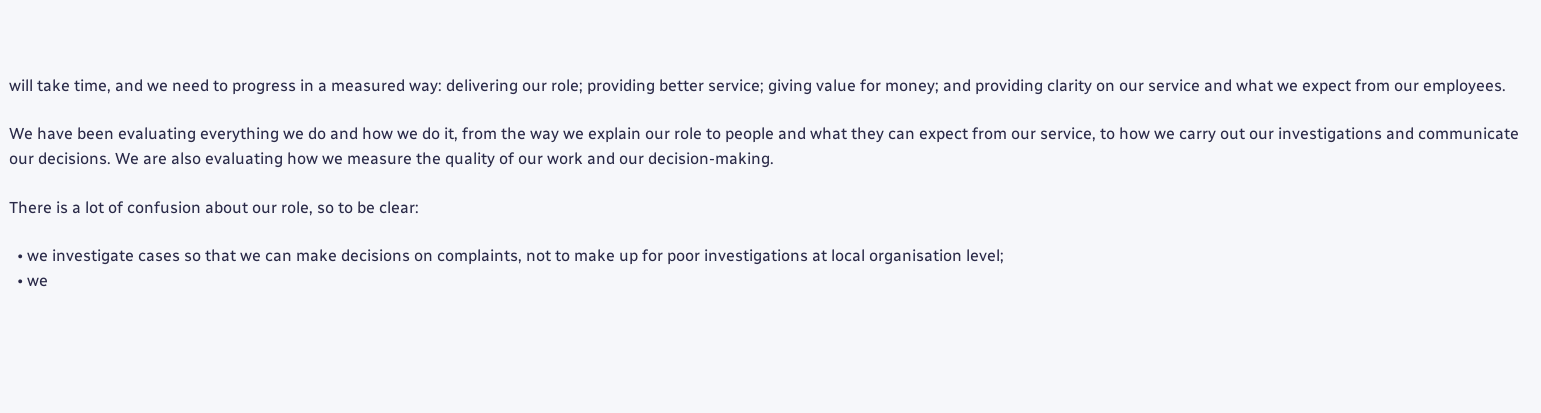will take time, and we need to progress in a measured way: delivering our role; providing better service; giving value for money; and providing clarity on our service and what we expect from our employees.

We have been evaluating everything we do and how we do it, from the way we explain our role to people and what they can expect from our service, to how we carry out our investigations and communicate our decisions. We are also evaluating how we measure the quality of our work and our decision-making.

There is a lot of confusion about our role, so to be clear:

  • we investigate cases so that we can make decisions on complaints, not to make up for poor investigations at local organisation level;
  • we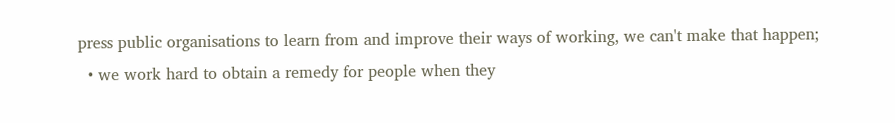press public organisations to learn from and improve their ways of working, we can't make that happen;
  • we work hard to obtain a remedy for people when they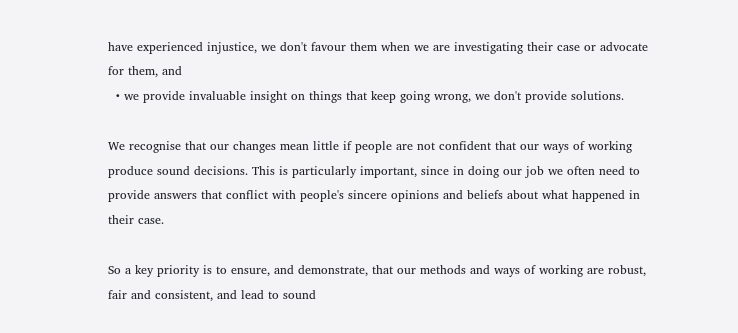have experienced injustice, we don't favour them when we are investigating their case or advocate for them, and
  • we provide invaluable insight on things that keep going wrong, we don't provide solutions.

We recognise that our changes mean little if people are not confident that our ways of working produce sound decisions. This is particularly important, since in doing our job we often need to provide answers that conflict with people's sincere opinions and beliefs about what happened in their case.

So a key priority is to ensure, and demonstrate, that our methods and ways of working are robust, fair and consistent, and lead to sound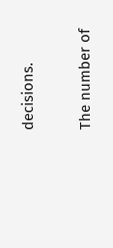decisions.

The number of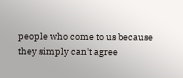people who come to us because they simply can't agree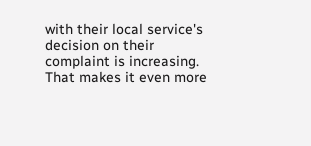with their local service's decision on their complaint is increasing. That makes it even more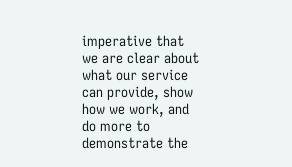imperative that we are clear about what our service can provide, show how we work, and do more to demonstrate the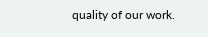quality of our work.